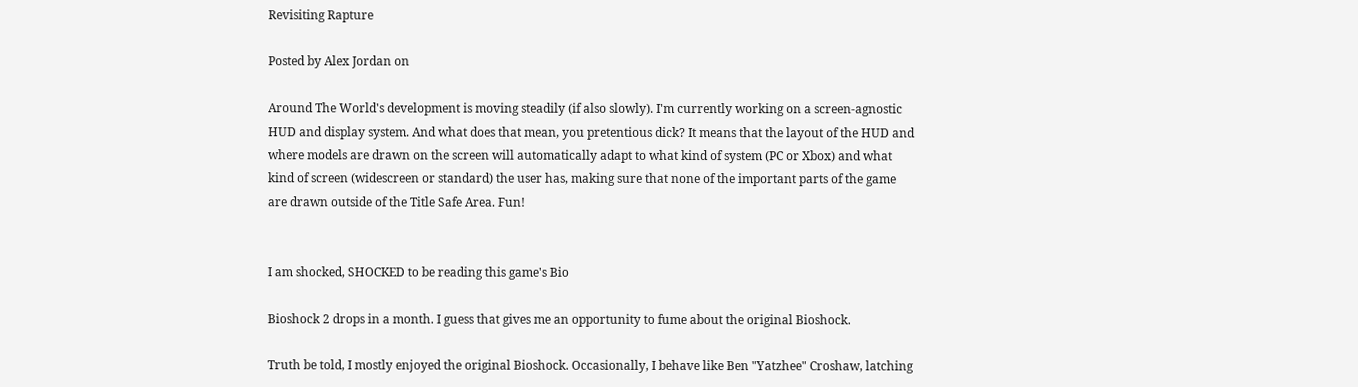Revisiting Rapture

Posted by Alex Jordan on

Around The World's development is moving steadily (if also slowly). I'm currently working on a screen-agnostic HUD and display system. And what does that mean, you pretentious dick? It means that the layout of the HUD and where models are drawn on the screen will automatically adapt to what kind of system (PC or Xbox) and what kind of screen (widescreen or standard) the user has, making sure that none of the important parts of the game are drawn outside of the Title Safe Area. Fun!


I am shocked, SHOCKED to be reading this game's Bio

Bioshock 2 drops in a month. I guess that gives me an opportunity to fume about the original Bioshock.

Truth be told, I mostly enjoyed the original Bioshock. Occasionally, I behave like Ben "Yatzhee" Croshaw, latching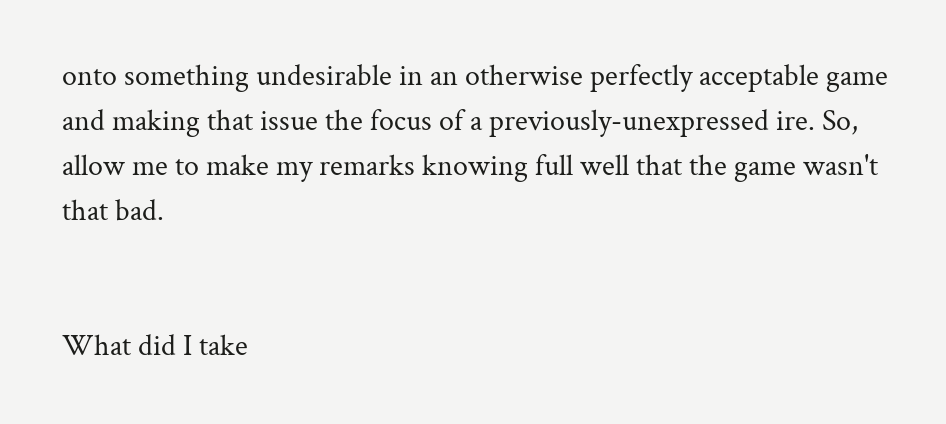onto something undesirable in an otherwise perfectly acceptable game and making that issue the focus of a previously-unexpressed ire. So, allow me to make my remarks knowing full well that the game wasn't that bad.


What did I take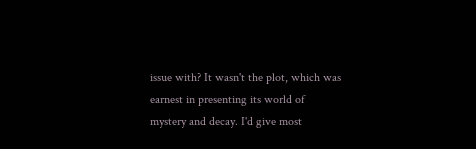issue with? It wasn't the plot, which was earnest in presenting its world of mystery and decay. I'd give most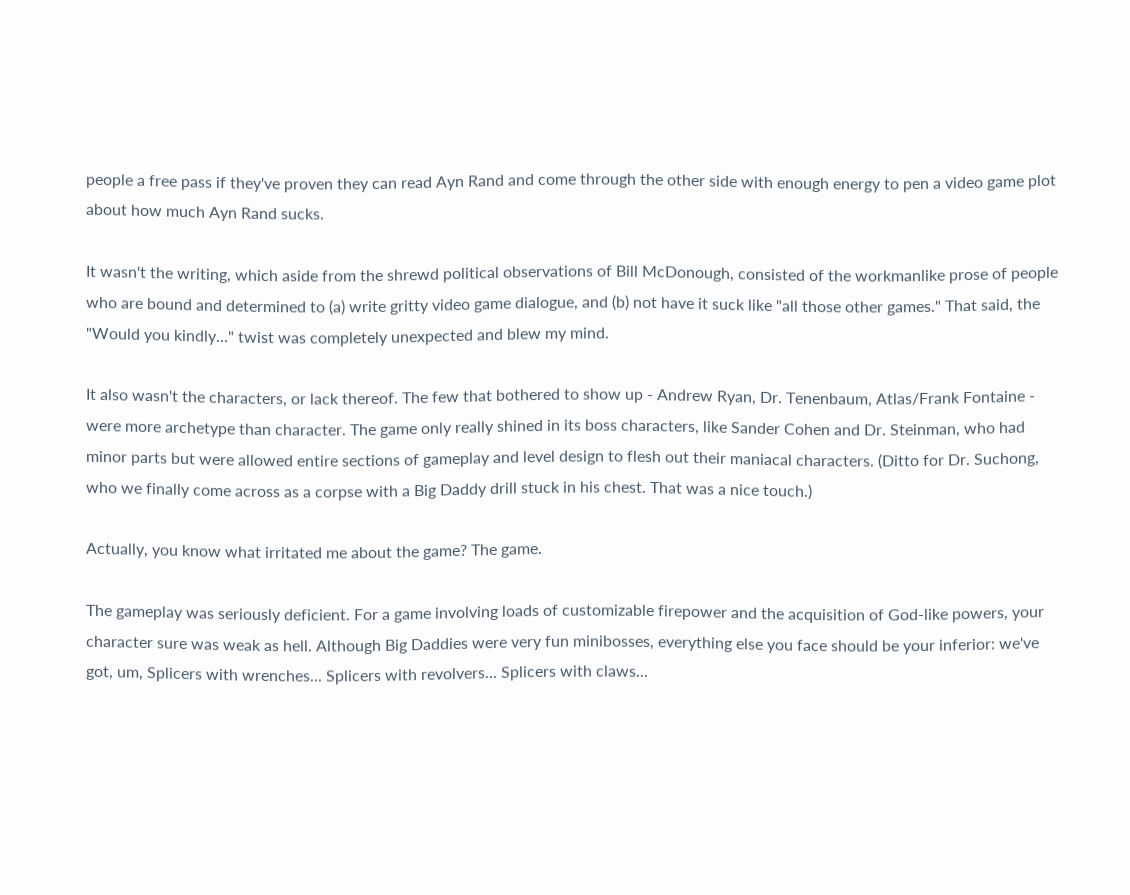people a free pass if they've proven they can read Ayn Rand and come through the other side with enough energy to pen a video game plot about how much Ayn Rand sucks.

It wasn't the writing, which aside from the shrewd political observations of Bill McDonough, consisted of the workmanlike prose of people who are bound and determined to (a) write gritty video game dialogue, and (b) not have it suck like "all those other games." That said, the "Would you kindly..." twist was completely unexpected and blew my mind.

It also wasn't the characters, or lack thereof. The few that bothered to show up - Andrew Ryan, Dr. Tenenbaum, Atlas/Frank Fontaine - were more archetype than character. The game only really shined in its boss characters, like Sander Cohen and Dr. Steinman, who had minor parts but were allowed entire sections of gameplay and level design to flesh out their maniacal characters. (Ditto for Dr. Suchong, who we finally come across as a corpse with a Big Daddy drill stuck in his chest. That was a nice touch.)

Actually, you know what irritated me about the game? The game.

The gameplay was seriously deficient. For a game involving loads of customizable firepower and the acquisition of God-like powers, your character sure was weak as hell. Although Big Daddies were very fun minibosses, everything else you face should be your inferior: we've got, um, Splicers with wrenches... Splicers with revolvers... Splicers with claws...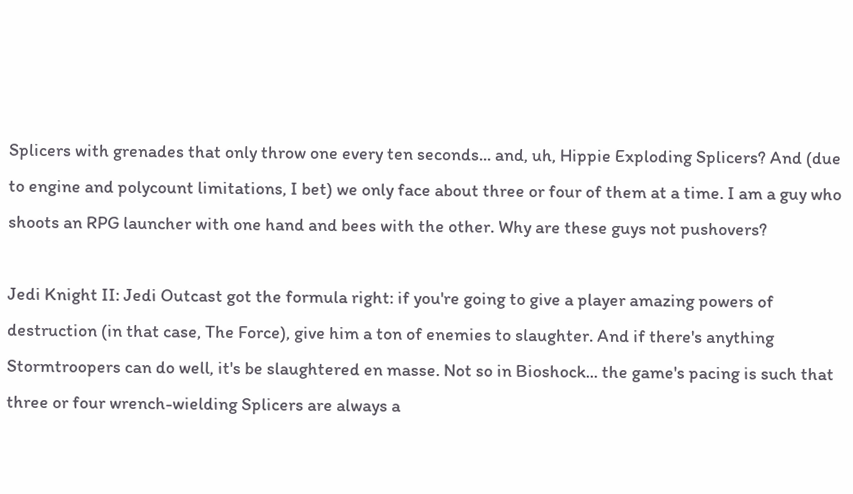Splicers with grenades that only throw one every ten seconds... and, uh, Hippie Exploding Splicers? And (due to engine and polycount limitations, I bet) we only face about three or four of them at a time. I am a guy who shoots an RPG launcher with one hand and bees with the other. Why are these guys not pushovers?

Jedi Knight II: Jedi Outcast got the formula right: if you're going to give a player amazing powers of destruction (in that case, The Force), give him a ton of enemies to slaughter. And if there's anything Stormtroopers can do well, it's be slaughtered en masse. Not so in Bioshock... the game's pacing is such that three or four wrench-wielding Splicers are always a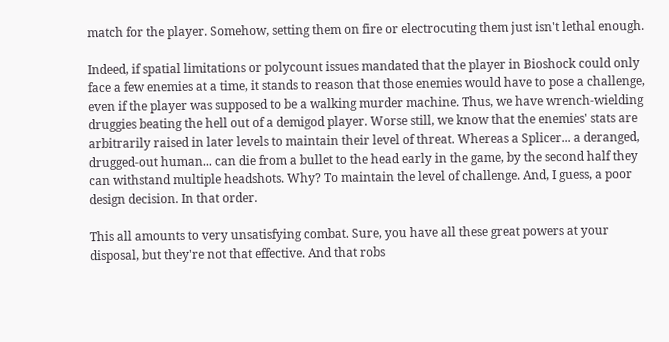match for the player. Somehow, setting them on fire or electrocuting them just isn't lethal enough.

Indeed, if spatial limitations or polycount issues mandated that the player in Bioshock could only face a few enemies at a time, it stands to reason that those enemies would have to pose a challenge, even if the player was supposed to be a walking murder machine. Thus, we have wrench-wielding druggies beating the hell out of a demigod player. Worse still, we know that the enemies' stats are arbitrarily raised in later levels to maintain their level of threat. Whereas a Splicer... a deranged, drugged-out human... can die from a bullet to the head early in the game, by the second half they can withstand multiple headshots. Why? To maintain the level of challenge. And, I guess, a poor design decision. In that order.

This all amounts to very unsatisfying combat. Sure, you have all these great powers at your disposal, but they're not that effective. And that robs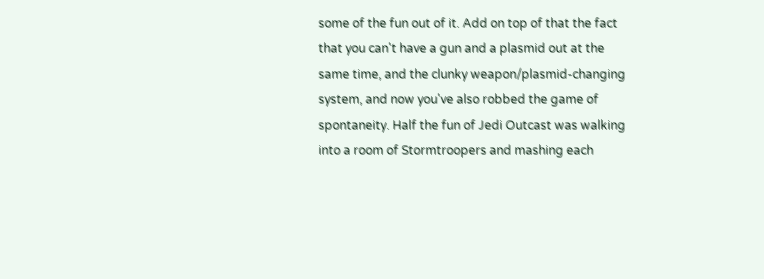some of the fun out of it. Add on top of that the fact that you can't have a gun and a plasmid out at the same time, and the clunky weapon/plasmid-changing system, and now you've also robbed the game of spontaneity. Half the fun of Jedi Outcast was walking into a room of Stormtroopers and mashing each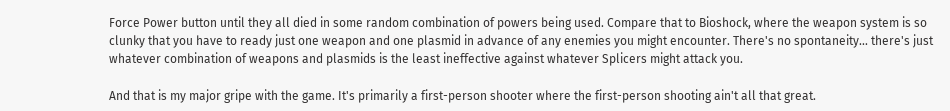Force Power button until they all died in some random combination of powers being used. Compare that to Bioshock, where the weapon system is so clunky that you have to ready just one weapon and one plasmid in advance of any enemies you might encounter. There's no spontaneity... there's just whatever combination of weapons and plasmids is the least ineffective against whatever Splicers might attack you.

And that is my major gripe with the game. It's primarily a first-person shooter where the first-person shooting ain't all that great.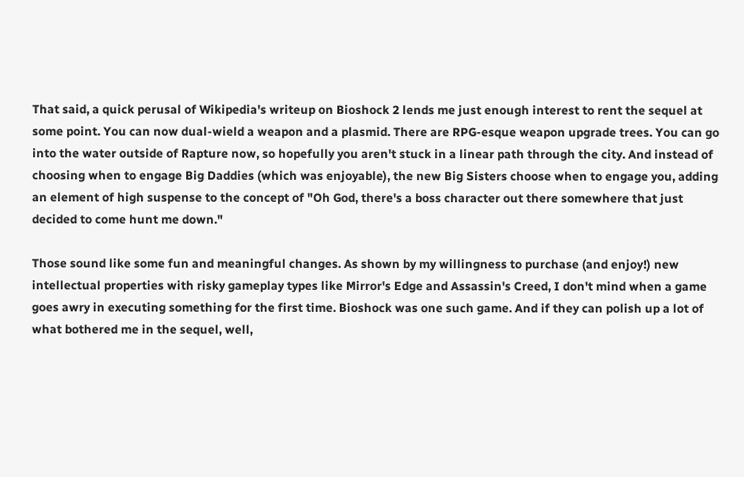That said, a quick perusal of Wikipedia's writeup on Bioshock 2 lends me just enough interest to rent the sequel at some point. You can now dual-wield a weapon and a plasmid. There are RPG-esque weapon upgrade trees. You can go into the water outside of Rapture now, so hopefully you aren't stuck in a linear path through the city. And instead of choosing when to engage Big Daddies (which was enjoyable), the new Big Sisters choose when to engage you, adding an element of high suspense to the concept of "Oh God, there's a boss character out there somewhere that just decided to come hunt me down."

Those sound like some fun and meaningful changes. As shown by my willingness to purchase (and enjoy!) new intellectual properties with risky gameplay types like Mirror's Edge and Assassin's Creed, I don't mind when a game goes awry in executing something for the first time. Bioshock was one such game. And if they can polish up a lot of what bothered me in the sequel, well,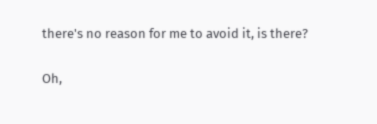there's no reason for me to avoid it, is there?

Oh,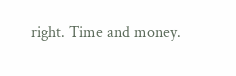right. Time and money.